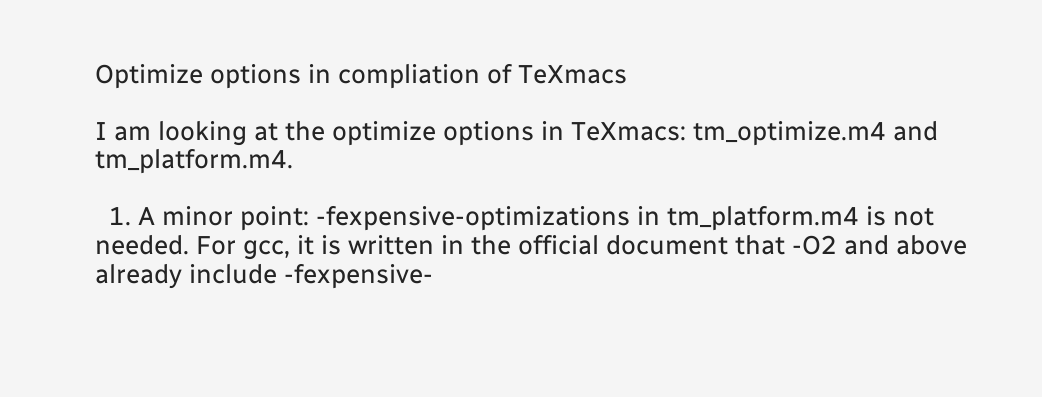Optimize options in compliation of TeXmacs

I am looking at the optimize options in TeXmacs: tm_optimize.m4 and tm_platform.m4.

  1. A minor point: -fexpensive-optimizations in tm_platform.m4 is not needed. For gcc, it is written in the official document that -O2 and above already include -fexpensive-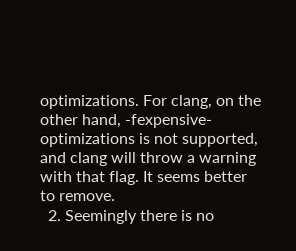optimizations. For clang, on the other hand, -fexpensive-optimizations is not supported, and clang will throw a warning with that flag. It seems better to remove.
  2. Seemingly there is no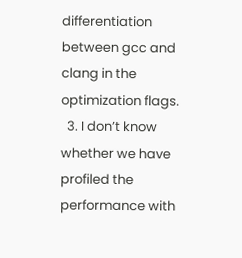differentiation between gcc and clang in the optimization flags.
  3. I don’t know whether we have profiled the performance with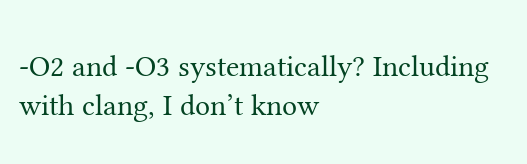-O2 and -O3 systematically? Including with clang, I don’t know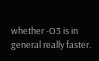whether -O3 is in general really faster.